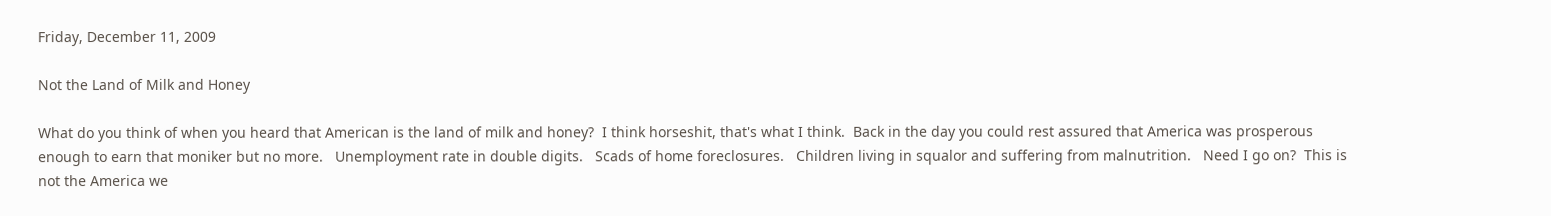Friday, December 11, 2009

Not the Land of Milk and Honey

What do you think of when you heard that American is the land of milk and honey?  I think horseshit, that's what I think.  Back in the day you could rest assured that America was prosperous enough to earn that moniker but no more.   Unemployment rate in double digits.   Scads of home foreclosures.   Children living in squalor and suffering from malnutrition.   Need I go on?  This is not the America we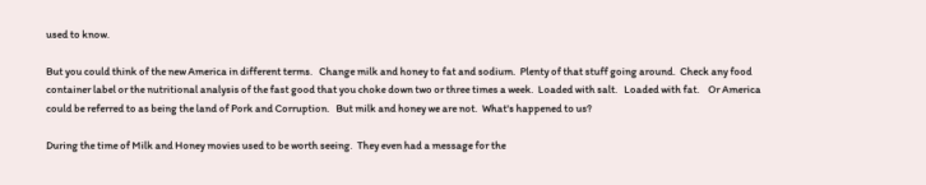used to know.

But you could think of the new America in different terms.   Change milk and honey to fat and sodium.  Plenty of that stuff going around.  Check any food container label or the nutritional analysis of the fast good that you choke down two or three times a week.  Loaded with salt.   Loaded with fat.    Or America could be referred to as being the land of Pork and Corruption.   But milk and honey we are not.  What's happened to us?

During the time of Milk and Honey movies used to be worth seeing.  They even had a message for the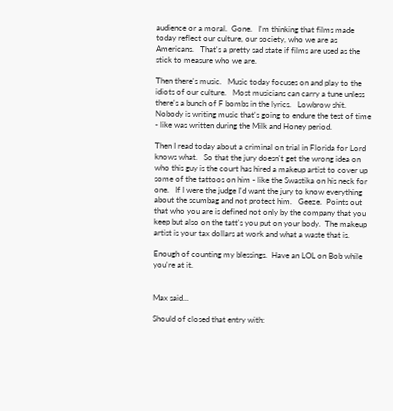audience or a moral.  Gone.   I'm thinking that films made today reflect our culture, our society, who we are as Americans.   That's a pretty sad state if films are used as the stick to measure who we are.

Then there's music.   Music today focuses on and play to the idiots of our culture.   Most musicians can carry a tune unless there's a bunch of F bombs in the lyrics.   Lowbrow shit.  Nobody is writing music that's going to endure the test of time - like was written during the Milk and Honey period.

Then I read today about a criminal on trial in Florida for Lord knows what.   So that the jury doesn't get the wrong idea on who this guy is the court has hired a makeup artist to cover up some of the tattoos on him - like the Swastika on his neck for one.   If I were the judge I'd want the jury to know everything about the scumbag and not protect him.   Geeze.  Points out that who you are is defined not only by the company that you keep but also on the tatt's you put on your body.  The makeup artist is your tax dollars at work and what a waste that is.

Enough of counting my blessings.  Have an LOL on Bob while you're at it.


Max said...

Should of closed that entry with: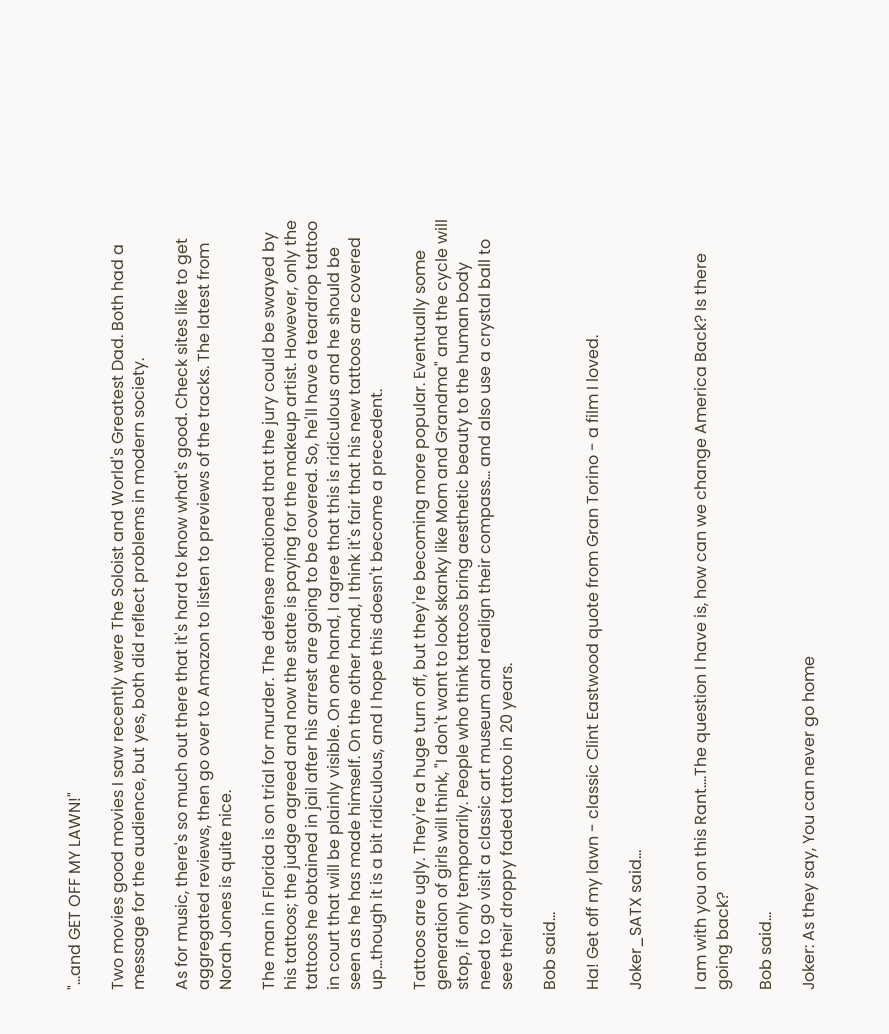"...and GET OFF MY LAWN!"

Two movies good movies I saw recently were The Soloist and World's Greatest Dad. Both had a message for the audience, but yes, both did reflect problems in modern society.

As for music, there's so much out there that it's hard to know what's good. Check sites like to get aggregated reviews, then go over to Amazon to listen to previews of the tracks. The latest from Norah Jones is quite nice.

The man in Florida is on trial for murder. The defense motioned that the jury could be swayed by his tattoos; the judge agreed and now the state is paying for the makeup artist. However, only the tattoos he obtained in jail after his arrest are going to be covered. So, he'll have a teardrop tattoo in court that will be plainly visible. On one hand, I agree that this is ridiculous and he should be seen as he has made himself. On the other hand, I think it's fair that his new tattoos are covered up...though it is a bit ridiculous, and I hope this doesn't become a precedent.

Tattoos are ugly. They're a huge turn off, but they're becoming more popular. Eventually some generation of girls will think, "I don't want to look skanky like Mom and Grandma" and the cycle will stop, if only temporarily. People who think tattoos bring aesthetic beauty to the human body need to go visit a classic art museum and realign their compass... and also use a crystal ball to see their droppy faded tattoo in 20 years.

Bob said...

Ha! Get off my lawn - classic Clint Eastwood quote from Gran Torino - a film I loved.

Joker_SATX said...


I am with you on this Rant....The question I have is, how can we change America Back? Is there going back?

Bob said...

Joker: As they say, You can never go home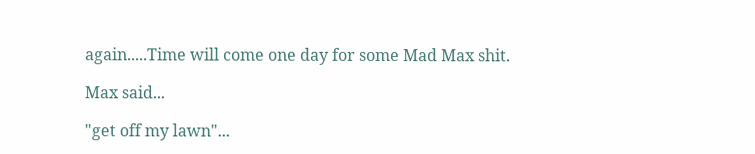again.....Time will come one day for some Mad Max shit.

Max said...

"get off my lawn"...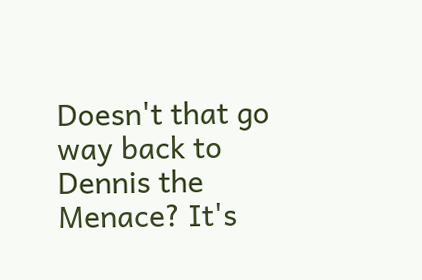Doesn't that go way back to Dennis the Menace? It's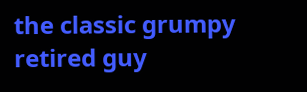the classic grumpy retired guy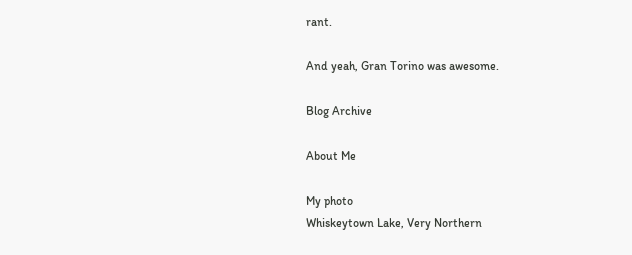rant.

And yeah, Gran Torino was awesome.

Blog Archive

About Me

My photo
Whiskeytown Lake, Very Northern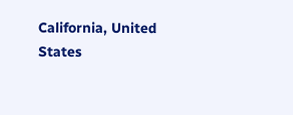California, United States